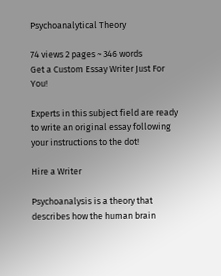Psychoanalytical Theory

74 views 2 pages ~ 346 words
Get a Custom Essay Writer Just For You!

Experts in this subject field are ready to write an original essay following your instructions to the dot!

Hire a Writer

Psychoanalysis is a theory that describes how the human brain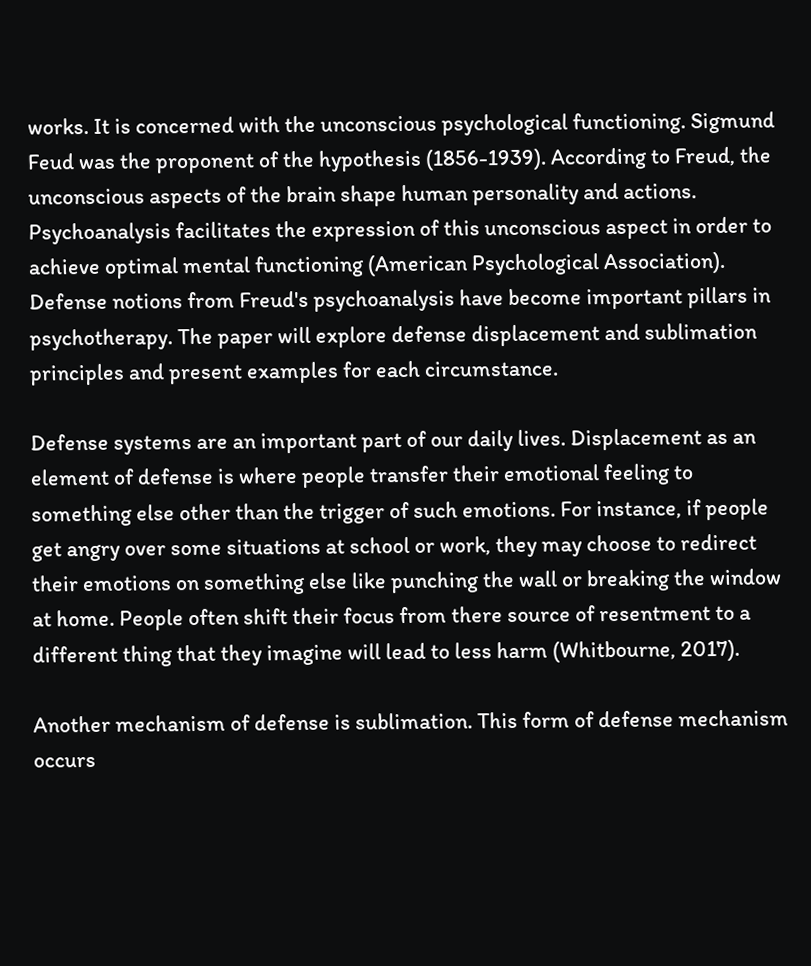works. It is concerned with the unconscious psychological functioning. Sigmund Feud was the proponent of the hypothesis (1856-1939). According to Freud, the unconscious aspects of the brain shape human personality and actions. Psychoanalysis facilitates the expression of this unconscious aspect in order to achieve optimal mental functioning (American Psychological Association). Defense notions from Freud's psychoanalysis have become important pillars in psychotherapy. The paper will explore defense displacement and sublimation principles and present examples for each circumstance.

Defense systems are an important part of our daily lives. Displacement as an element of defense is where people transfer their emotional feeling to something else other than the trigger of such emotions. For instance, if people get angry over some situations at school or work, they may choose to redirect their emotions on something else like punching the wall or breaking the window at home. People often shift their focus from there source of resentment to a different thing that they imagine will lead to less harm (Whitbourne, 2017).

Another mechanism of defense is sublimation. This form of defense mechanism occurs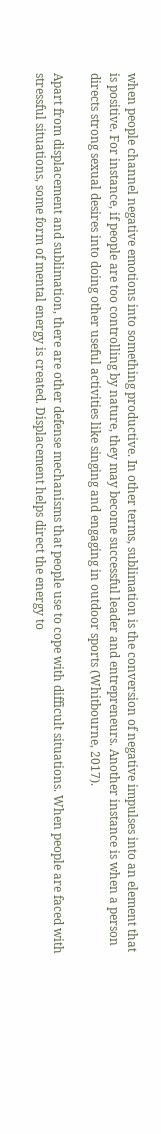when people channel negative emotions into something productive. In other terms, sublimation is the conversion of negative impulses into an element that is positive. For instance, if people are too controlling by nature, they may become successful leader and entrepreneurs. Another instance is when a person directs strong sexual desires into doing other useful activities like singing and engaging in outdoor sports (Whitbourne, 2017).

Apart from displacement and sublimation, there are other defense mechanisms that people use to cope with difficult situations. When people are faced with stressful situations, some form of mental energy is created. Displacement helps direct the energy to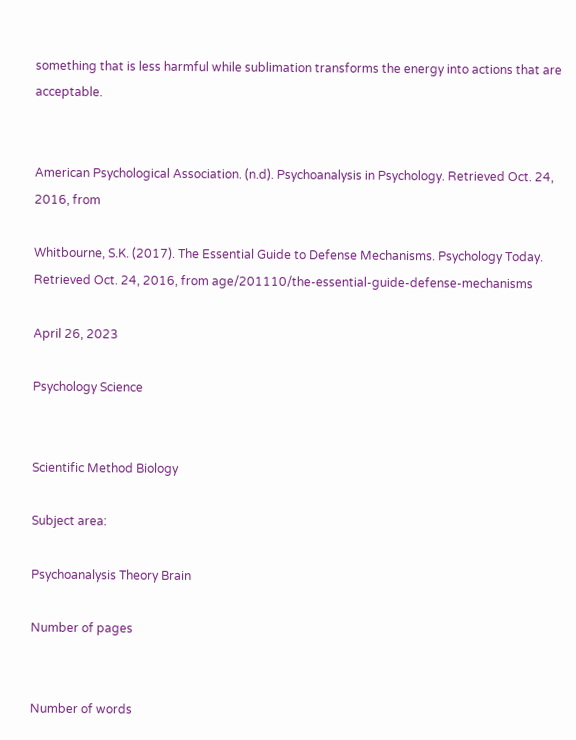something that is less harmful while sublimation transforms the energy into actions that are acceptable.


American Psychological Association. (n.d). Psychoanalysis in Psychology. Retrieved Oct. 24, 2016, from

Whitbourne, S.K. (2017). The Essential Guide to Defense Mechanisms. Psychology Today. Retrieved Oct. 24, 2016, from age/201110/the-essential-guide-defense-mechanisms

April 26, 2023

Psychology Science


Scientific Method Biology

Subject area:

Psychoanalysis Theory Brain

Number of pages


Number of words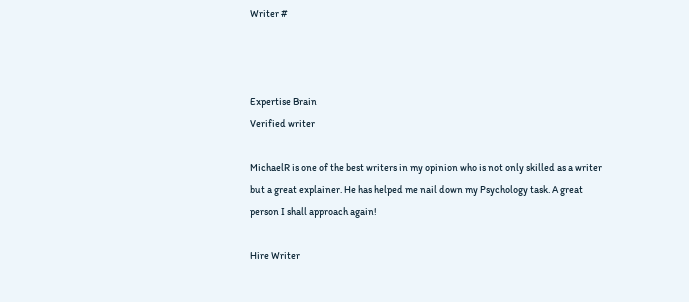Writer #



Expertise Brain
Verified writer

MichaelR is one of the best writers in my opinion who is not only skilled as a writer but a great explainer. He has helped me nail down my Psychology task. A great person I shall approach again!

Hire Writer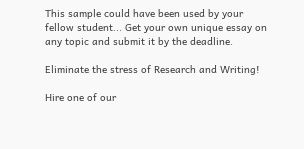This sample could have been used by your fellow student... Get your own unique essay on any topic and submit it by the deadline.

Eliminate the stress of Research and Writing!

Hire one of our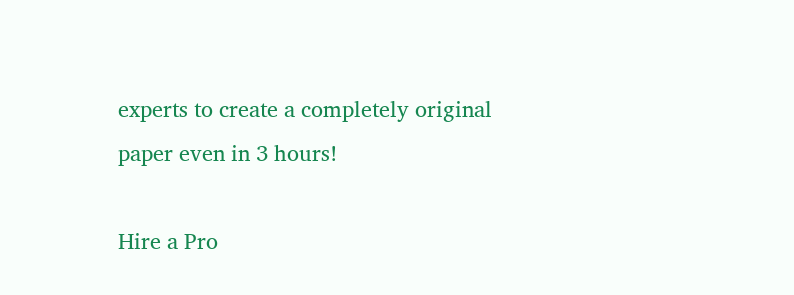experts to create a completely original paper even in 3 hours!

Hire a Pro